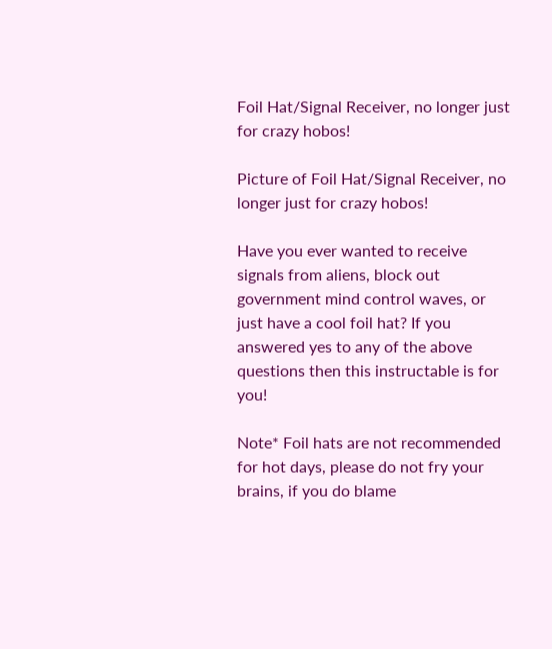Foil Hat/Signal Receiver, no longer just for crazy hobos!

Picture of Foil Hat/Signal Receiver, no longer just for crazy hobos!

Have you ever wanted to receive signals from aliens, block out government mind control waves, or just have a cool foil hat? If you answered yes to any of the above questions then this instructable is for you!

Note* Foil hats are not recommended for hot days, please do not fry your brains, if you do blame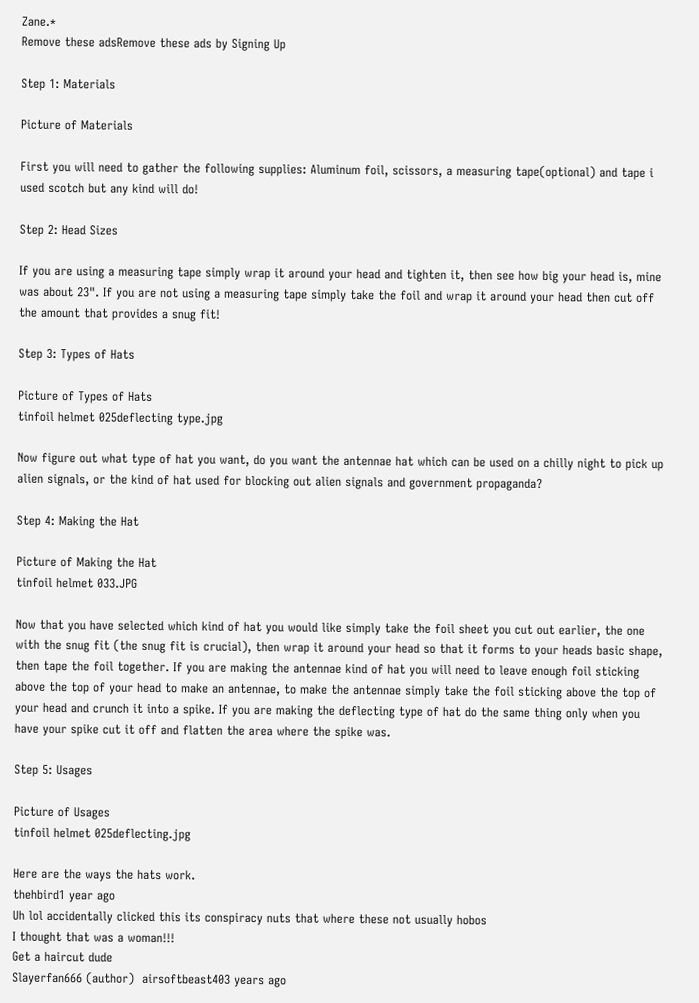Zane.*
Remove these adsRemove these ads by Signing Up

Step 1: Materials

Picture of Materials

First you will need to gather the following supplies: Aluminum foil, scissors, a measuring tape(optional) and tape i used scotch but any kind will do!

Step 2: Head Sizes

If you are using a measuring tape simply wrap it around your head and tighten it, then see how big your head is, mine was about 23". If you are not using a measuring tape simply take the foil and wrap it around your head then cut off the amount that provides a snug fit!

Step 3: Types of Hats

Picture of Types of Hats
tinfoil helmet 025deflecting type.jpg

Now figure out what type of hat you want, do you want the antennae hat which can be used on a chilly night to pick up alien signals, or the kind of hat used for blocking out alien signals and government propaganda?

Step 4: Making the Hat

Picture of Making the Hat
tinfoil helmet 033.JPG

Now that you have selected which kind of hat you would like simply take the foil sheet you cut out earlier, the one with the snug fit (the snug fit is crucial), then wrap it around your head so that it forms to your heads basic shape, then tape the foil together. If you are making the antennae kind of hat you will need to leave enough foil sticking above the top of your head to make an antennae, to make the antennae simply take the foil sticking above the top of your head and crunch it into a spike. If you are making the deflecting type of hat do the same thing only when you have your spike cut it off and flatten the area where the spike was.

Step 5: Usages

Picture of Usages
tinfoil helmet 025deflecting.jpg

Here are the ways the hats work.
thehbird1 year ago
Uh lol accidentally clicked this its conspiracy nuts that where these not usually hobos
I thought that was a woman!!!
Get a haircut dude
Slayerfan666 (author)  airsoftbeast403 years ago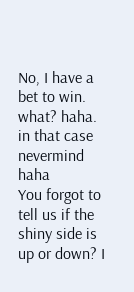No, I have a bet to win.
what? haha. in that case nevermind haha
You forgot to tell us if the shiny side is up or down? I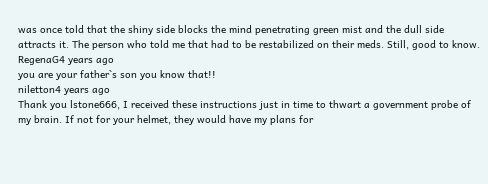was once told that the shiny side blocks the mind penetrating green mist and the dull side attracts it. The person who told me that had to be restabilized on their meds. Still, good to know.
RegenaG4 years ago
you are your father`s son you know that!!
niletton4 years ago
Thank you lstone666, I received these instructions just in time to thwart a government probe of my brain. If not for your helmet, they would have my plans for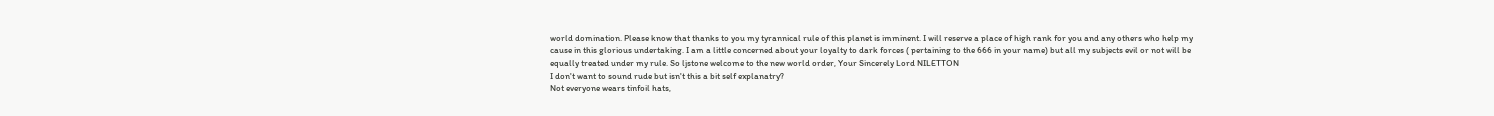world domination. Please know that thanks to you my tyrannical rule of this planet is imminent. I will reserve a place of high rank for you and any others who help my cause in this glorious undertaking. I am a little concerned about your loyalty to dark forces ( pertaining to the 666 in your name) but all my subjects evil or not will be equally treated under my rule. So ljstone welcome to the new world order, Your Sincerely Lord NILETTON
I don't want to sound rude but isn't this a bit self explanatry?
Not everyone wears tinfoil hats,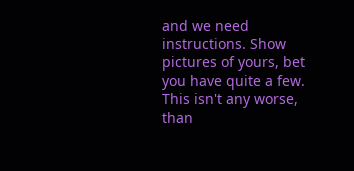and we need instructions. Show pictures of yours, bet you have quite a few. This isn't any worse, than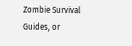Zombie Survival Guides, or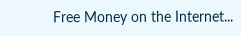Free Money on the Internet...